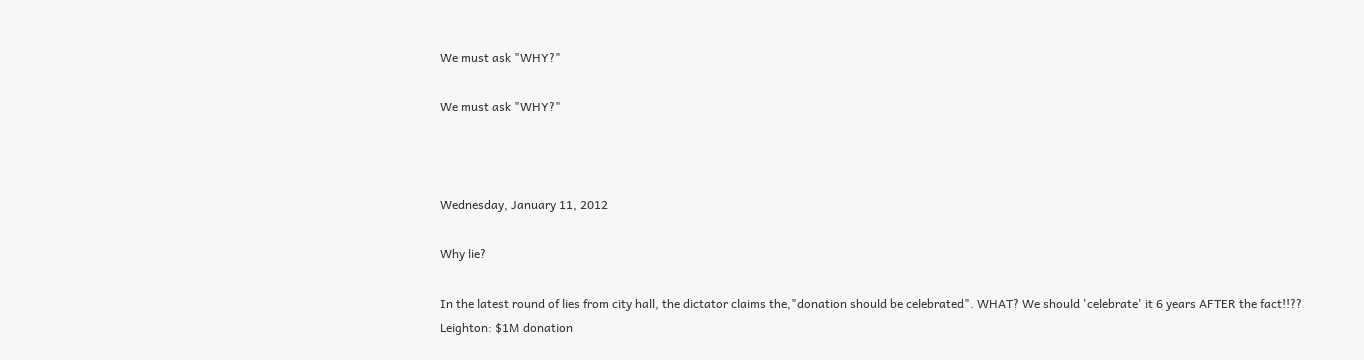We must ask "WHY?"

We must ask "WHY?"



Wednesday, January 11, 2012

Why lie?

In the latest round of lies from city hall, the dictator claims the,"donation should be celebrated". WHAT? We should 'celebrate' it 6 years AFTER the fact!!??
Leighton: $1M donation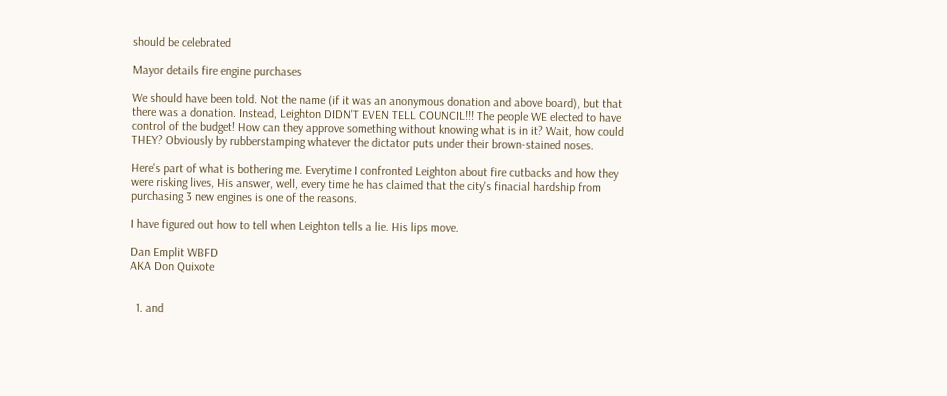should be celebrated

Mayor details fire engine purchases

We should have been told. Not the name (if it was an anonymous donation and above board), but that there was a donation. Instead, Leighton DIDN'T EVEN TELL COUNCIL!!! The people WE elected to have control of the budget! How can they approve something without knowing what is in it? Wait, how could THEY? Obviously by rubberstamping whatever the dictator puts under their brown-stained noses.

Here's part of what is bothering me. Everytime I confronted Leighton about fire cutbacks and how they were risking lives, His answer, well, every time he has claimed that the city's finacial hardship from purchasing 3 new engines is one of the reasons.

I have figured out how to tell when Leighton tells a lie. His lips move.

Dan Emplit WBFD
AKA Don Quixote


  1. and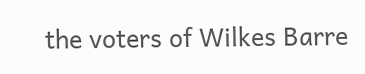the voters of Wilkes Barre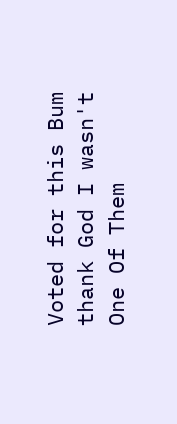Voted for this Bum thank God I wasn't One Of Them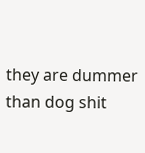they are dummer than dog shit